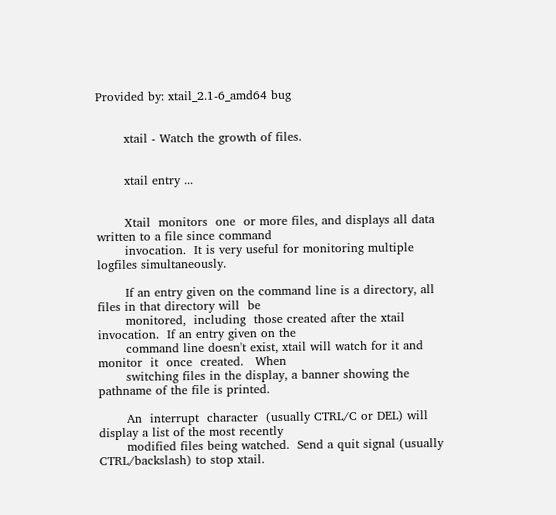Provided by: xtail_2.1-6_amd64 bug


       xtail - Watch the growth of files.


       xtail entry ...


       Xtail  monitors  one  or more files, and displays all data written to a file since command
       invocation.  It is very useful for monitoring multiple logfiles simultaneously.

       If an entry given on the command line is a directory, all files in that directory will  be
       monitored,  including  those created after the xtail invocation.  If an entry given on the
       command line doesn't exist, xtail will watch for it and monitor  it  once  created.   When
       switching files in the display, a banner showing the pathname of the file is printed.

       An  interrupt  character  (usually CTRL/C or DEL) will display a list of the most recently
       modified files being watched.  Send a quit signal (usually CTRL/backslash) to stop xtail.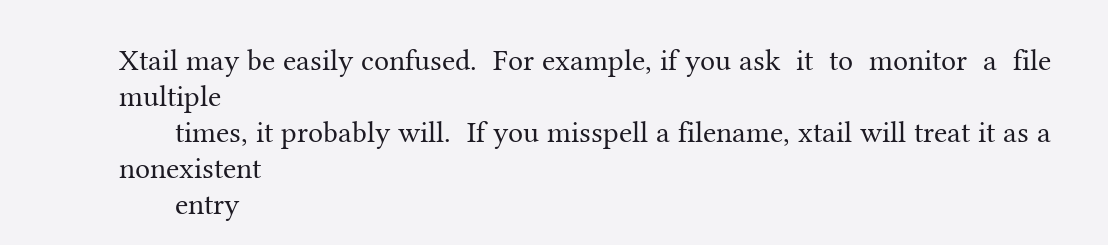Xtail may be easily confused.  For example, if you ask  it  to  monitor  a  file  multiple
       times, it probably will.  If you misspell a filename, xtail will treat it as a nonexistent
       entry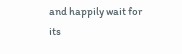and happily wait for its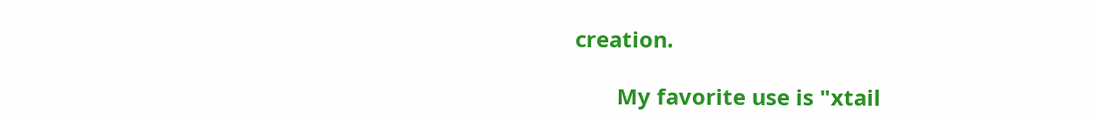creation.

       My favorite use is "xtail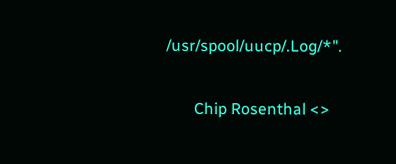/usr/spool/uucp/.Log/*".


       Chip Rosenthal <>